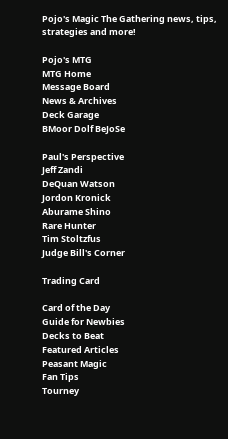Pojo's Magic The Gathering news, tips, strategies and more!

Pojo's MTG
MTG Home
Message Board
News & Archives
Deck Garage
BMoor Dolf BeJoSe

Paul's Perspective
Jeff Zandi
DeQuan Watson
Jordon Kronick
Aburame Shino
Rare Hunter
Tim Stoltzfus
Judge Bill's Corner

Trading Card

Card of the Day
Guide for Newbies
Decks to Beat
Featured Articles
Peasant Magic
Fan Tips
Tourney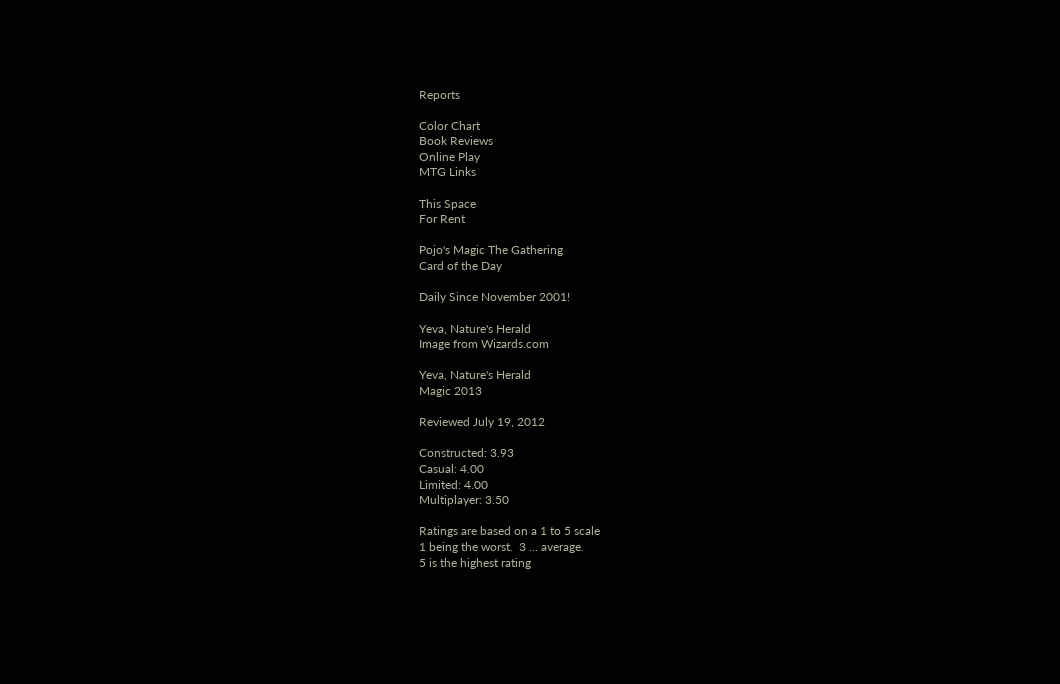Reports

Color Chart
Book Reviews
Online Play
MTG Links

This Space
For Rent

Pojo's Magic The Gathering
Card of the Day

Daily Since November 2001!

Yeva, Nature's Herald
Image from Wizards.com

Yeva, Nature's Herald
Magic 2013

Reviewed July 19, 2012

Constructed: 3.93
Casual: 4.00
Limited: 4.00
Multiplayer: 3.50

Ratings are based on a 1 to 5 scale
1 being the worst.  3 ... average.
5 is the highest rating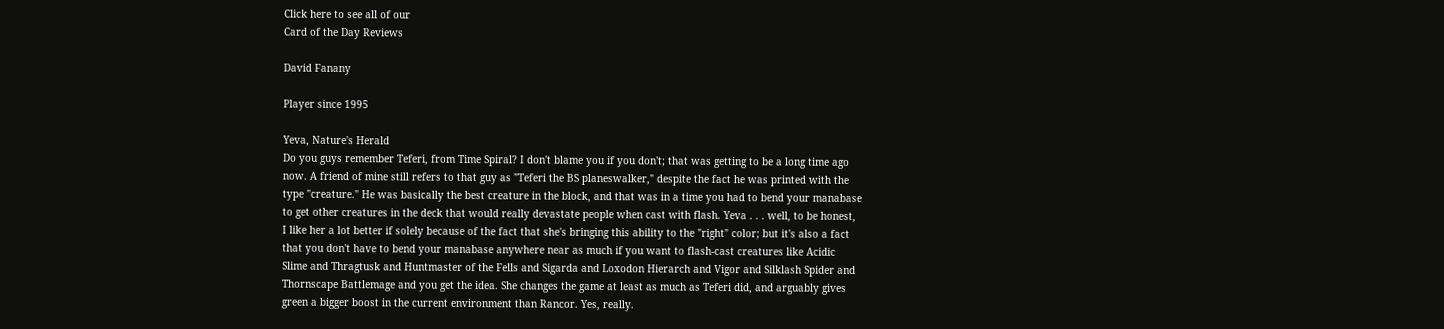Click here to see all of our
Card of the Day Reviews

David Fanany

Player since 1995

Yeva, Nature's Herald
Do you guys remember Teferi, from Time Spiral? I don't blame you if you don't; that was getting to be a long time ago now. A friend of mine still refers to that guy as "Teferi the BS planeswalker," despite the fact he was printed with the type "creature." He was basically the best creature in the block, and that was in a time you had to bend your manabase to get other creatures in the deck that would really devastate people when cast with flash. Yeva . . . well, to be honest, I like her a lot better if solely because of the fact that she's bringing this ability to the "right" color; but it's also a fact that you don't have to bend your manabase anywhere near as much if you want to flash-cast creatures like Acidic Slime and Thragtusk and Huntmaster of the Fells and Sigarda and Loxodon Hierarch and Vigor and Silklash Spider and Thornscape Battlemage and you get the idea. She changes the game at least as much as Teferi did, and arguably gives green a bigger boost in the current environment than Rancor. Yes, really.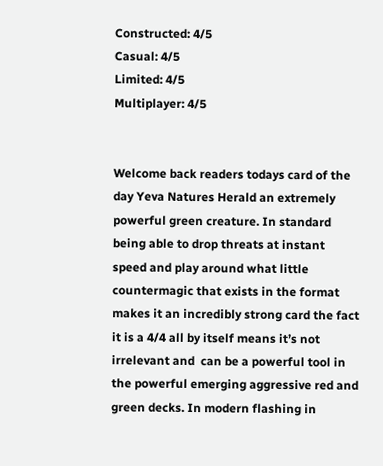Constructed: 4/5
Casual: 4/5
Limited: 4/5
Multiplayer: 4/5


Welcome back readers todays card of the day Yeva Natures Herald an extremely powerful green creature. In standard being able to drop threats at instant speed and play around what little countermagic that exists in the format makes it an incredibly strong card the fact it is a 4/4 all by itself means it’s not irrelevant and  can be a powerful tool in the powerful emerging aggressive red and green decks. In modern flashing in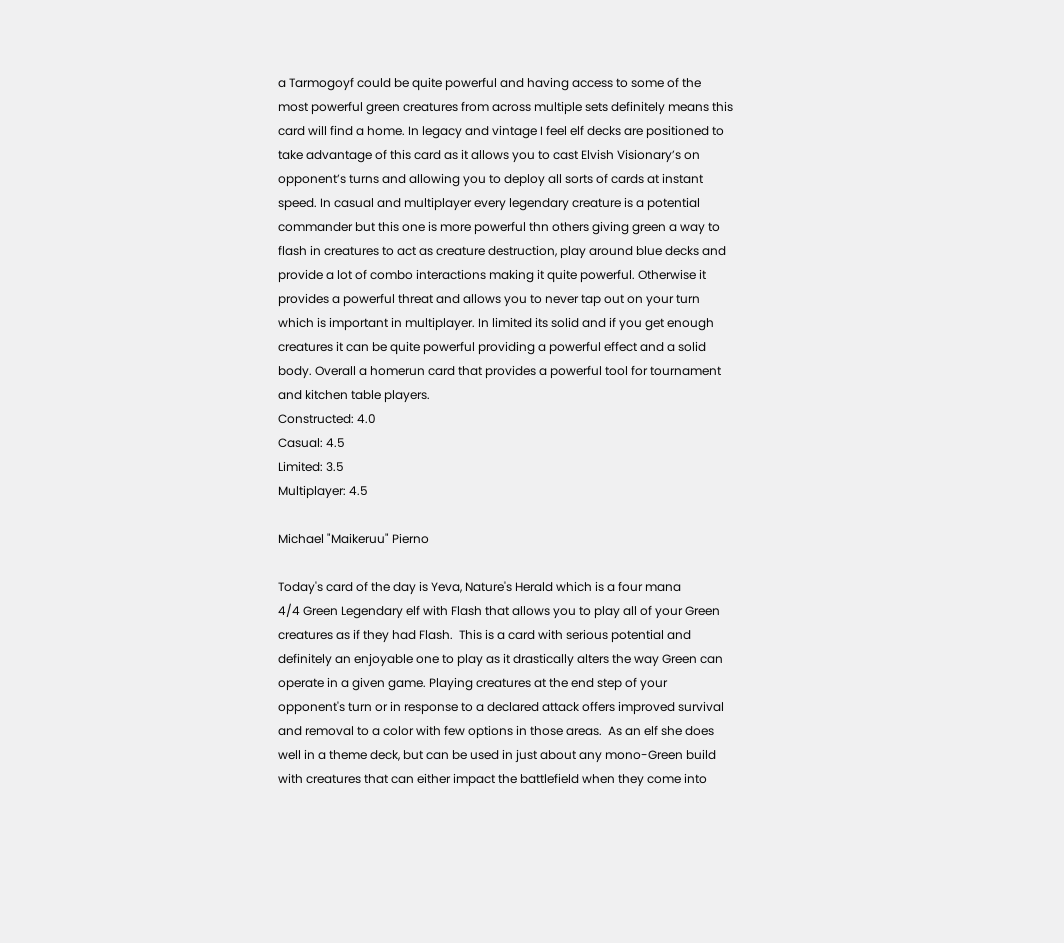a Tarmogoyf could be quite powerful and having access to some of the most powerful green creatures from across multiple sets definitely means this card will find a home. In legacy and vintage I feel elf decks are positioned to take advantage of this card as it allows you to cast Elvish Visionary’s on opponent’s turns and allowing you to deploy all sorts of cards at instant speed. In casual and multiplayer every legendary creature is a potential commander but this one is more powerful thn others giving green a way to flash in creatures to act as creature destruction, play around blue decks and provide a lot of combo interactions making it quite powerful. Otherwise it provides a powerful threat and allows you to never tap out on your turn which is important in multiplayer. In limited its solid and if you get enough creatures it can be quite powerful providing a powerful effect and a solid body. Overall a homerun card that provides a powerful tool for tournament and kitchen table players.
Constructed: 4.0
Casual: 4.5
Limited: 3.5
Multiplayer: 4.5

Michael "Maikeruu" Pierno

Today's card of the day is Yeva, Nature's Herald which is a four mana
4/4 Green Legendary elf with Flash that allows you to play all of your Green creatures as if they had Flash.  This is a card with serious potential and definitely an enjoyable one to play as it drastically alters the way Green can operate in a given game. Playing creatures at the end step of your opponent's turn or in response to a declared attack offers improved survival and removal to a color with few options in those areas.  As an elf she does well in a theme deck, but can be used in just about any mono-Green build with creatures that can either impact the battlefield when they come into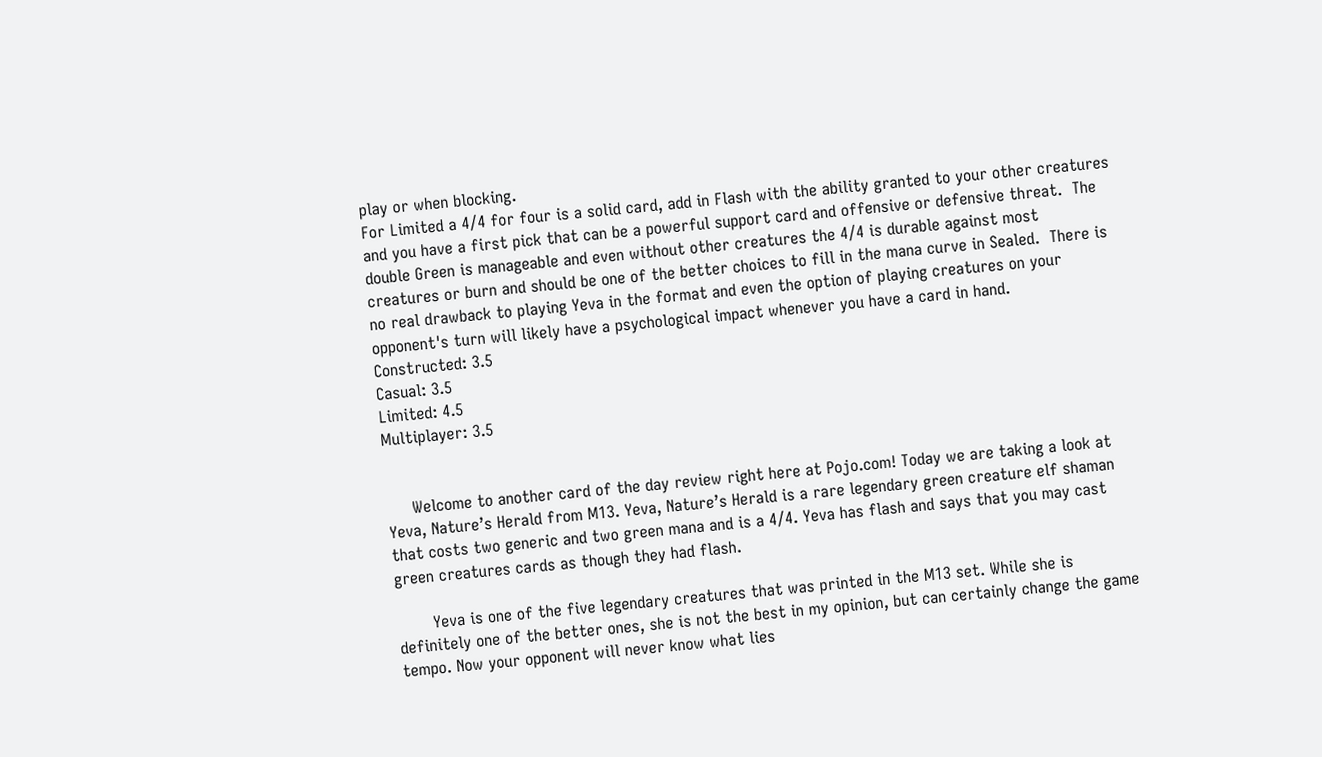play or when blocking.
For Limited a 4/4 for four is a solid card, add in Flash with the ability granted to your other creatures and you have a first pick that can be a powerful support card and offensive or defensive threat.  The double Green is manageable and even without other creatures the 4/4 is durable against most creatures or burn and should be one of the better choices to fill in the mana curve in Sealed.  There is no real drawback to playing Yeva in the format and even the option of playing creatures on your opponent's turn will likely have a psychological impact whenever you have a card in hand.
Constructed: 3.5
Casual: 3.5
Limited: 4.5
Multiplayer: 3.5


     Welcome to another card of the day review right here at Pojo.com! Today we are taking a look at Yeva, Nature’s Herald from M13. Yeva, Nature’s Herald is a rare legendary green creature elf shaman that costs two generic and two green mana and is a 4/4. Yeva has flash and says that you may cast green creatures cards as though they had flash.

       Yeva is one of the five legendary creatures that was printed in the M13 set. While she is definitely one of the better ones, she is not the best in my opinion, but can certainly change the game tempo. Now your opponent will never know what lies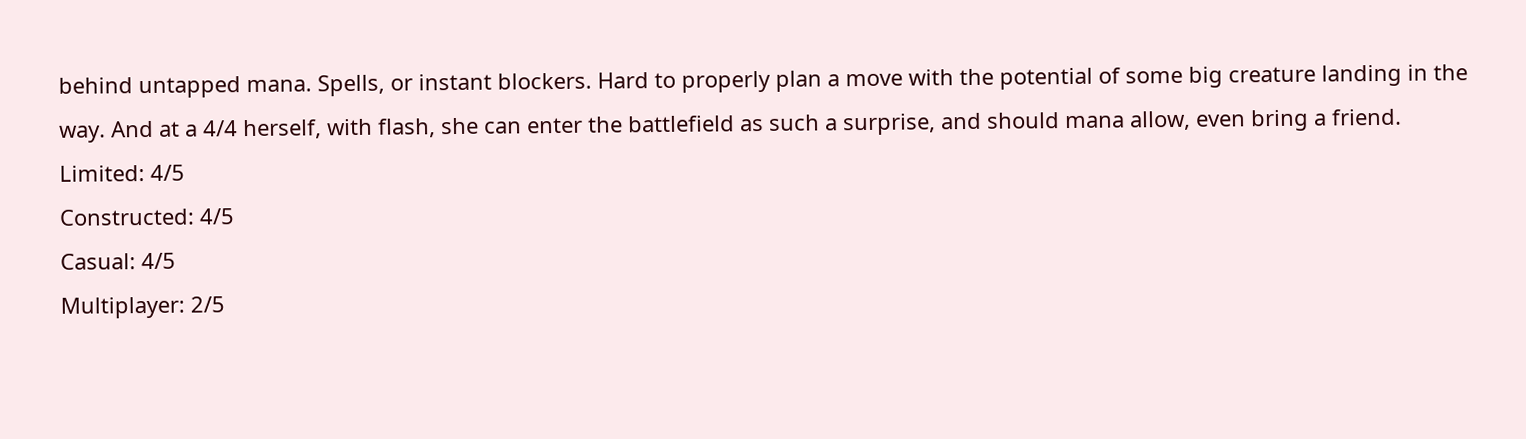behind untapped mana. Spells, or instant blockers. Hard to properly plan a move with the potential of some big creature landing in the way. And at a 4/4 herself, with flash, she can enter the battlefield as such a surprise, and should mana allow, even bring a friend.
Limited: 4/5
Constructed: 4/5
Casual: 4/5
Multiplayer: 2/5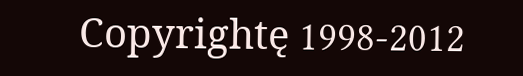Copyrightę 1998-2012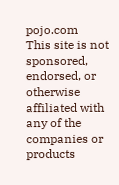pojo.com
This site is not sponsored, endorsed, or otherwise affiliated with any of the companies or products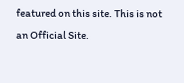featured on this site. This is not an Official Site.